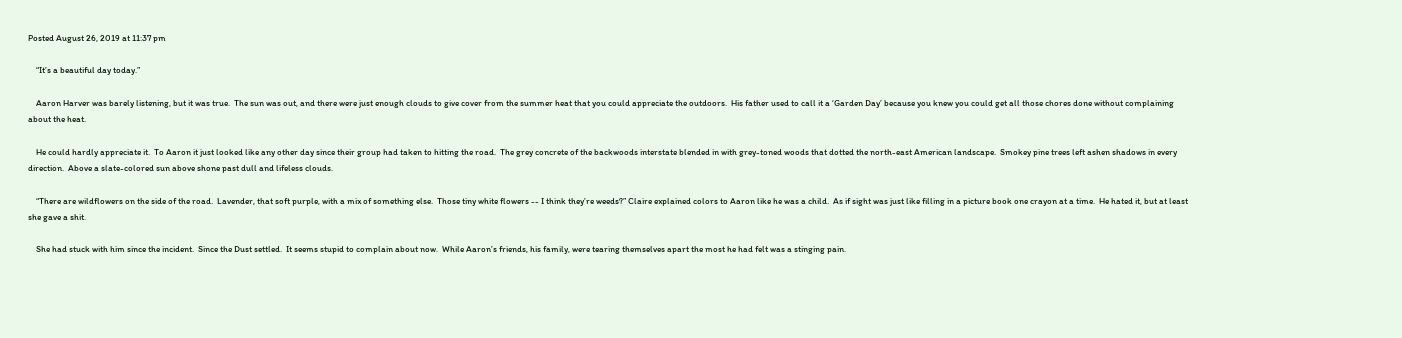Posted August 26, 2019 at 11:37 pm

    “It’s a beautiful day today.”

    Aaron Harver was barely listening, but it was true.  The sun was out, and there were just enough clouds to give cover from the summer heat that you could appreciate the outdoors.  His father used to call it a ‘Garden Day’ because you knew you could get all those chores done without complaining about the heat.

    He could hardly appreciate it.  To Aaron it just looked like any other day since their group had taken to hitting the road.  The grey concrete of the backwoods interstate blended in with grey-toned woods that dotted the north-east American landscape.  Smokey pine trees left ashen shadows in every direction.  Above a slate-colored sun above shone past dull and lifeless clouds.

    “There are wildflowers on the side of the road.  Lavender, that soft purple, with a mix of something else.  Those tiny white flowers -- I think they’re weeds?” Claire explained colors to Aaron like he was a child.  As if sight was just like filling in a picture book one crayon at a time.  He hated it, but at least she gave a shit.

    She had stuck with him since the incident.  Since the Dust settled.  It seems stupid to complain about now.  While Aaron’s friends, his family, were tearing themselves apart the most he had felt was a stinging pain.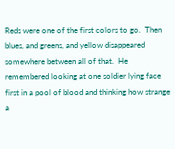Reds were one of the first colors to go.  Then blues, and greens, and yellow disappeared somewhere between all of that.  He remembered looking at one soldier lying face first in a pool of blood and thinking how strange a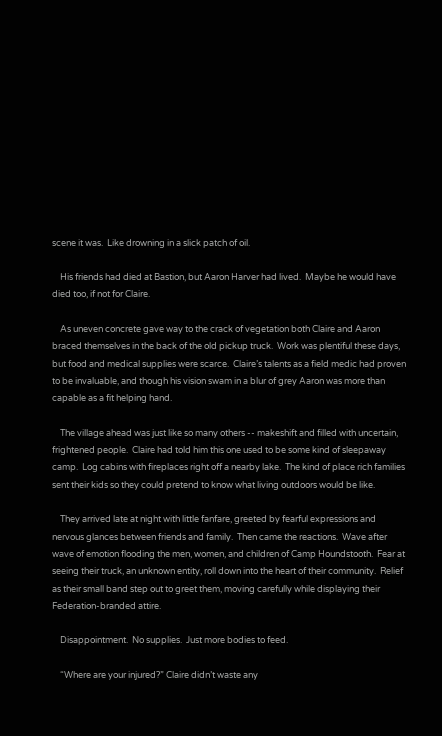scene it was.  Like drowning in a slick patch of oil.

    His friends had died at Bastion, but Aaron Harver had lived.  Maybe he would have died too, if not for Claire.

    As uneven concrete gave way to the crack of vegetation both Claire and Aaron braced themselves in the back of the old pickup truck.  Work was plentiful these days, but food and medical supplies were scarce.  Claire’s talents as a field medic had proven to be invaluable, and though his vision swam in a blur of grey Aaron was more than capable as a fit helping hand.

    The village ahead was just like so many others -- makeshift and filled with uncertain, frightened people.  Claire had told him this one used to be some kind of sleepaway camp.  Log cabins with fireplaces right off a nearby lake.  The kind of place rich families sent their kids so they could pretend to know what living outdoors would be like.

    They arrived late at night with little fanfare, greeted by fearful expressions and nervous glances between friends and family.  Then came the reactions.  Wave after wave of emotion flooding the men, women, and children of Camp Houndstooth.  Fear at seeing their truck, an unknown entity, roll down into the heart of their community.  Relief as their small band step out to greet them, moving carefully while displaying their Federation-branded attire.

    Disappointment.  No supplies.  Just more bodies to feed.

    “Where are your injured?” Claire didn’t waste any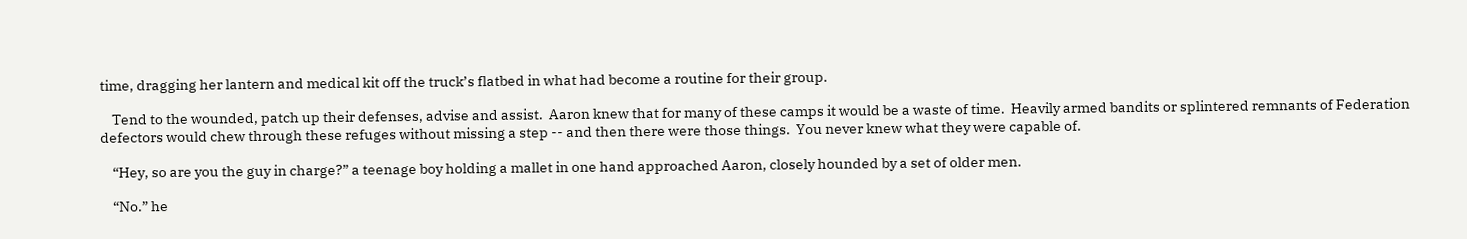time, dragging her lantern and medical kit off the truck’s flatbed in what had become a routine for their group.

    Tend to the wounded, patch up their defenses, advise and assist.  Aaron knew that for many of these camps it would be a waste of time.  Heavily armed bandits or splintered remnants of Federation defectors would chew through these refuges without missing a step -- and then there were those things.  You never knew what they were capable of.

    “Hey, so are you the guy in charge?” a teenage boy holding a mallet in one hand approached Aaron, closely hounded by a set of older men.

    “No.” he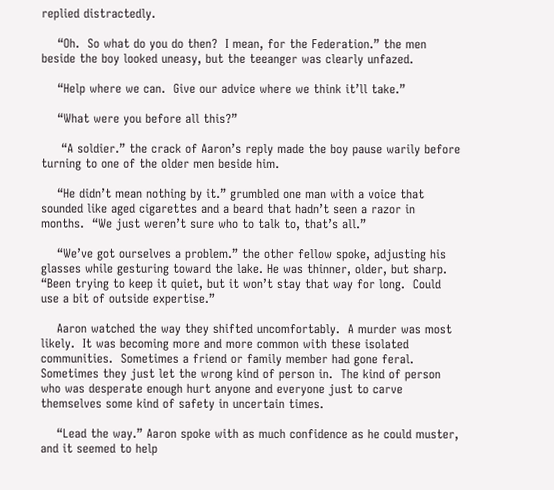replied distractedly.

    “Oh.  So what do you do then?  I mean, for the Federation.” the men beside the boy looked uneasy, but the teeanger was clearly unfazed.

    “Help where we can.  Give our advice where we think it’ll take.”

    “What were you before all this?”

     “A soldier.” the crack of Aaron’s reply made the boy pause warily before turning to one of the older men beside him.

    “He didn’t mean nothing by it.” grumbled one man with a voice that sounded like aged cigarettes and a beard that hadn’t seen a razor in months.  “We just weren’t sure who to talk to, that’s all.”

    “We’ve got ourselves a problem.” the other fellow spoke, adjusting his glasses while gesturing toward the lake. He was thinner, older, but sharp. “Been trying to keep it quiet, but it won’t stay that way for long.  Could use a bit of outside expertise.”

    Aaron watched the way they shifted uncomfortably.  A murder was most likely.  It was becoming more and more common with these isolated communities.  Sometimes a friend or family member had gone feral.  Sometimes they just let the wrong kind of person in.  The kind of person who was desperate enough hurt anyone and everyone just to carve themselves some kind of safety in uncertain times.

    “Lead the way.” Aaron spoke with as much confidence as he could muster, and it seemed to help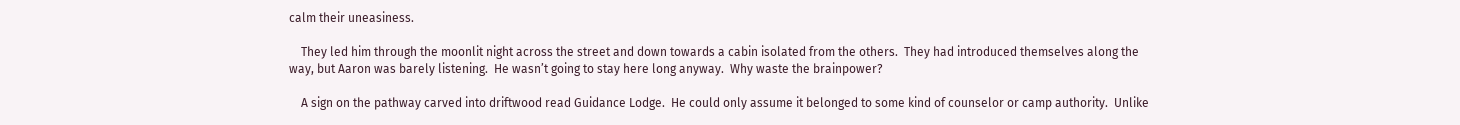calm their uneasiness.

    They led him through the moonlit night across the street and down towards a cabin isolated from the others.  They had introduced themselves along the way, but Aaron was barely listening.  He wasn’t going to stay here long anyway.  Why waste the brainpower?

    A sign on the pathway carved into driftwood read Guidance Lodge.  He could only assume it belonged to some kind of counselor or camp authority.  Unlike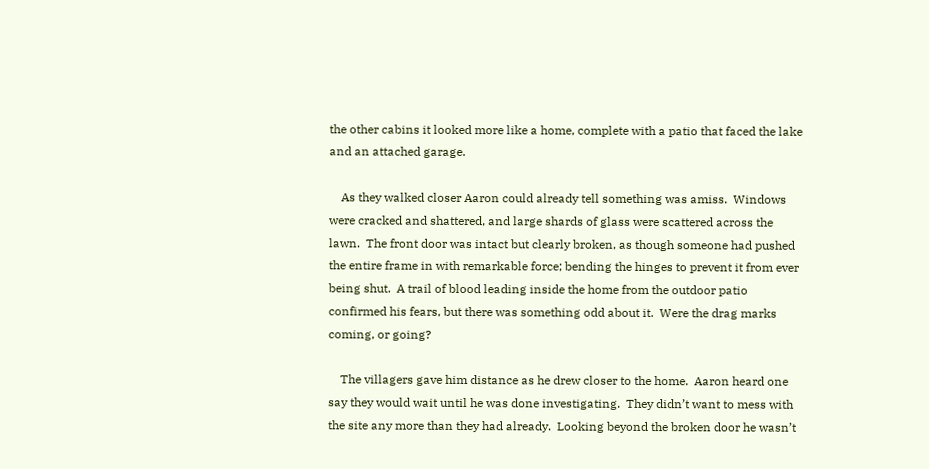the other cabins it looked more like a home, complete with a patio that faced the lake and an attached garage.

    As they walked closer Aaron could already tell something was amiss.  Windows were cracked and shattered, and large shards of glass were scattered across the lawn.  The front door was intact but clearly broken, as though someone had pushed the entire frame in with remarkable force; bending the hinges to prevent it from ever being shut.  A trail of blood leading inside the home from the outdoor patio confirmed his fears, but there was something odd about it.  Were the drag marks coming, or going?

    The villagers gave him distance as he drew closer to the home.  Aaron heard one say they would wait until he was done investigating.  They didn’t want to mess with the site any more than they had already.  Looking beyond the broken door he wasn’t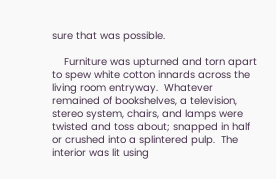sure that was possible.

    Furniture was upturned and torn apart to spew white cotton innards across the living room entryway.  Whatever remained of bookshelves, a television, stereo system, chairs, and lamps were twisted and toss about; snapped in half or crushed into a splintered pulp.  The interior was lit using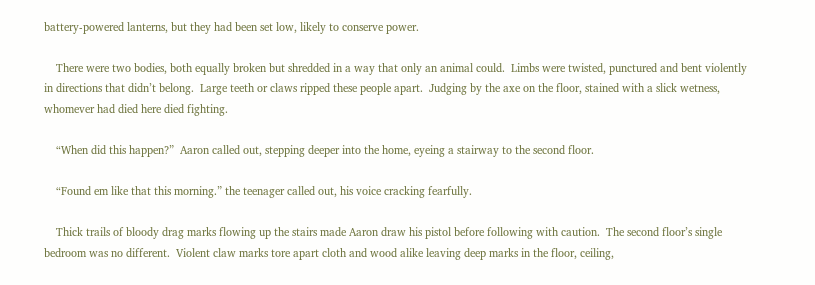battery-powered lanterns, but they had been set low, likely to conserve power.

    There were two bodies, both equally broken but shredded in a way that only an animal could.  Limbs were twisted, punctured and bent violently in directions that didn’t belong.  Large teeth or claws ripped these people apart.  Judging by the axe on the floor, stained with a slick wetness, whomever had died here died fighting.

    “When did this happen?”  Aaron called out, stepping deeper into the home, eyeing a stairway to the second floor.

    “Found em like that this morning.” the teenager called out, his voice cracking fearfully.

    Thick trails of bloody drag marks flowing up the stairs made Aaron draw his pistol before following with caution.  The second floor’s single bedroom was no different.  Violent claw marks tore apart cloth and wood alike leaving deep marks in the floor, ceiling,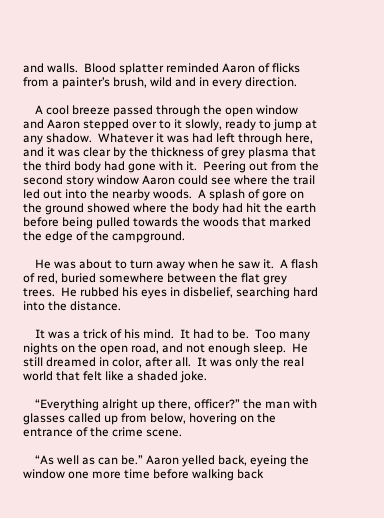and walls.  Blood splatter reminded Aaron of flicks from a painter’s brush, wild and in every direction.

    A cool breeze passed through the open window and Aaron stepped over to it slowly, ready to jump at any shadow.  Whatever it was had left through here, and it was clear by the thickness of grey plasma that the third body had gone with it.  Peering out from the second story window Aaron could see where the trail led out into the nearby woods.  A splash of gore on the ground showed where the body had hit the earth before being pulled towards the woods that marked the edge of the campground.

    He was about to turn away when he saw it.  A flash of red, buried somewhere between the flat grey trees.  He rubbed his eyes in disbelief, searching hard into the distance.

    It was a trick of his mind.  It had to be.  Too many nights on the open road, and not enough sleep.  He still dreamed in color, after all.  It was only the real world that felt like a shaded joke.

    “Everything alright up there, officer?” the man with glasses called up from below, hovering on the entrance of the crime scene.

    “As well as can be.” Aaron yelled back, eyeing the window one more time before walking back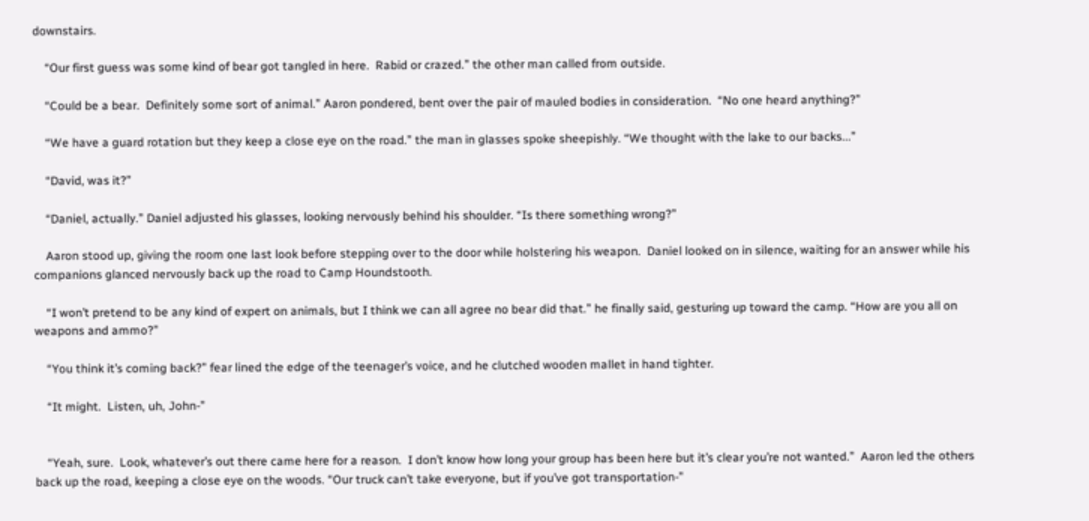downstairs.

    “Our first guess was some kind of bear got tangled in here.  Rabid or crazed.” the other man called from outside.

    “Could be a bear.  Definitely some sort of animal.” Aaron pondered, bent over the pair of mauled bodies in consideration.  “No one heard anything?”

    “We have a guard rotation but they keep a close eye on the road.” the man in glasses spoke sheepishly. “We thought with the lake to our backs...”

    “David, was it?”

    “Daniel, actually.” Daniel adjusted his glasses, looking nervously behind his shoulder. “Is there something wrong?”

    Aaron stood up, giving the room one last look before stepping over to the door while holstering his weapon.  Daniel looked on in silence, waiting for an answer while his companions glanced nervously back up the road to Camp Houndstooth.

    “I won’t pretend to be any kind of expert on animals, but I think we can all agree no bear did that.” he finally said, gesturing up toward the camp. “How are you all on weapons and ammo?”

    “You think it’s coming back?” fear lined the edge of the teenager’s voice, and he clutched wooden mallet in hand tighter.

    “It might.  Listen, uh, John-”


    “Yeah, sure.  Look, whatever’s out there came here for a reason.  I don’t know how long your group has been here but it’s clear you’re not wanted.”  Aaron led the others back up the road, keeping a close eye on the woods. “Our truck can’t take everyone, but if you’ve got transportation-”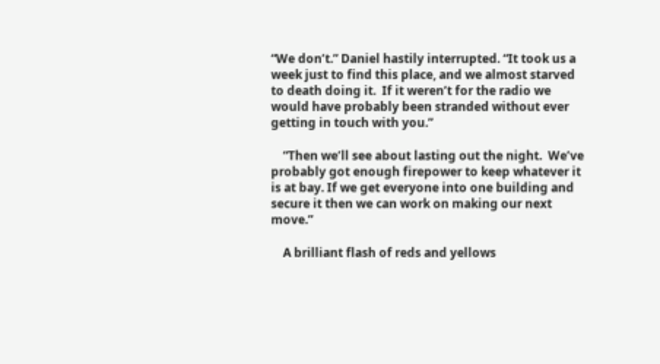“We don’t.” Daniel hastily interrupted. “It took us a week just to find this place, and we almost starved to death doing it.  If it weren’t for the radio we would have probably been stranded without ever getting in touch with you.”

    “Then we’ll see about lasting out the night.  We’ve probably got enough firepower to keep whatever it is at bay. If we get everyone into one building and secure it then we can work on making our next move.”

    A brilliant flash of reds and yellows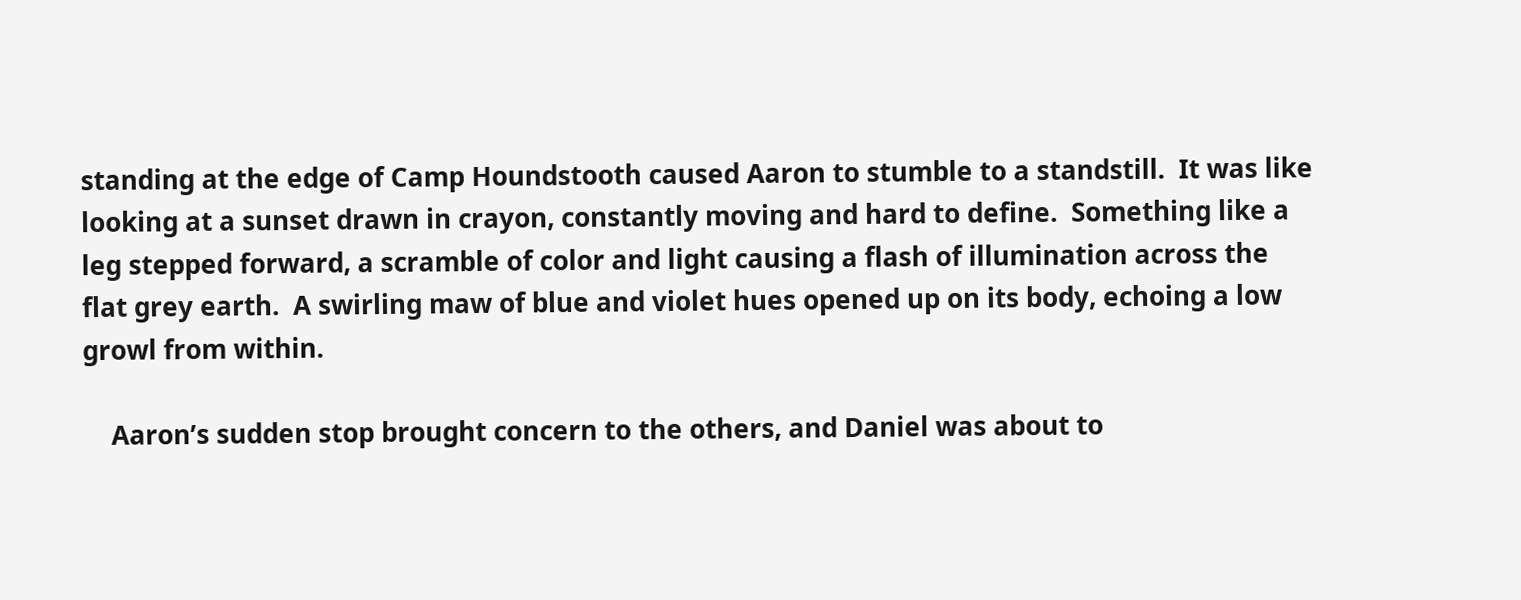standing at the edge of Camp Houndstooth caused Aaron to stumble to a standstill.  It was like looking at a sunset drawn in crayon, constantly moving and hard to define.  Something like a leg stepped forward, a scramble of color and light causing a flash of illumination across the flat grey earth.  A swirling maw of blue and violet hues opened up on its body, echoing a low growl from within.

    Aaron’s sudden stop brought concern to the others, and Daniel was about to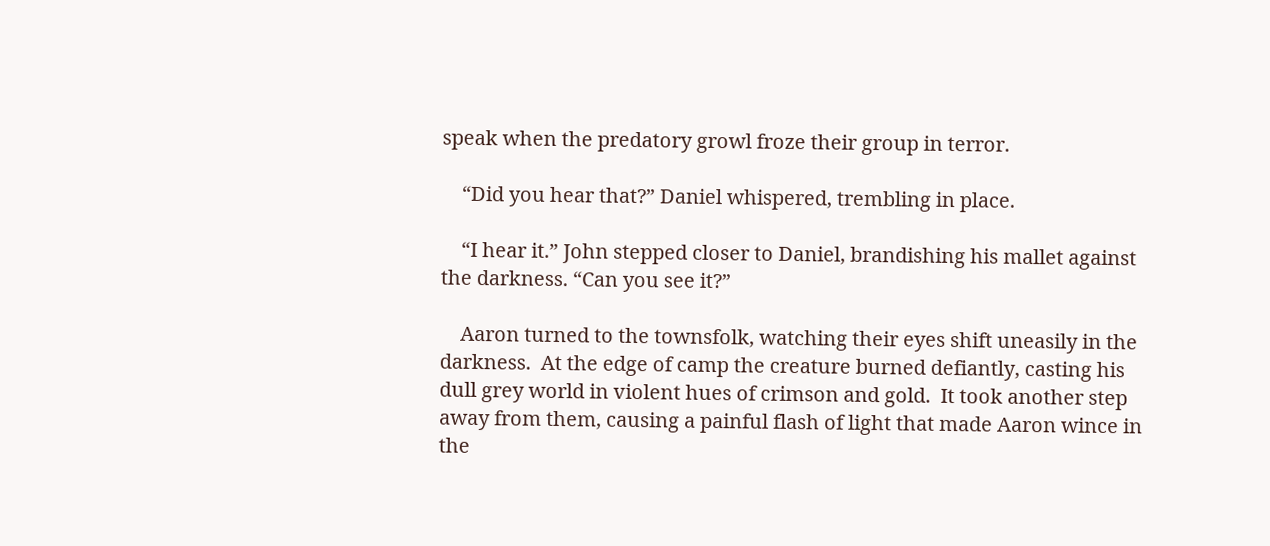speak when the predatory growl froze their group in terror.

    “Did you hear that?” Daniel whispered, trembling in place.

    “I hear it.” John stepped closer to Daniel, brandishing his mallet against the darkness. “Can you see it?”

    Aaron turned to the townsfolk, watching their eyes shift uneasily in the darkness.  At the edge of camp the creature burned defiantly, casting his dull grey world in violent hues of crimson and gold.  It took another step away from them, causing a painful flash of light that made Aaron wince in the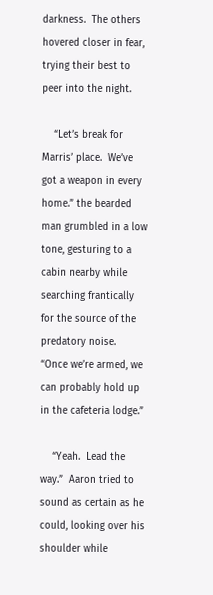darkness.  The others hovered closer in fear, trying their best to peer into the night.

    “Let’s break for Marris’ place.  We’ve got a weapon in every home.” the bearded man grumbled in a low tone, gesturing to a cabin nearby while searching frantically for the source of the predatory noise.  “Once we’re armed, we can probably hold up in the cafeteria lodge.”

    “Yeah.  Lead the way.”  Aaron tried to sound as certain as he could, looking over his shoulder while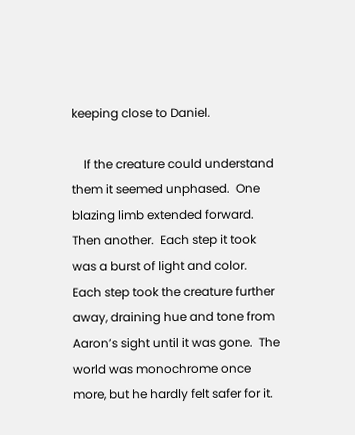keeping close to Daniel.

    If the creature could understand them it seemed unphased.  One blazing limb extended forward.  Then another.  Each step it took was a burst of light and color.  Each step took the creature further away, draining hue and tone from Aaron’s sight until it was gone.  The world was monochrome once more, but he hardly felt safer for it.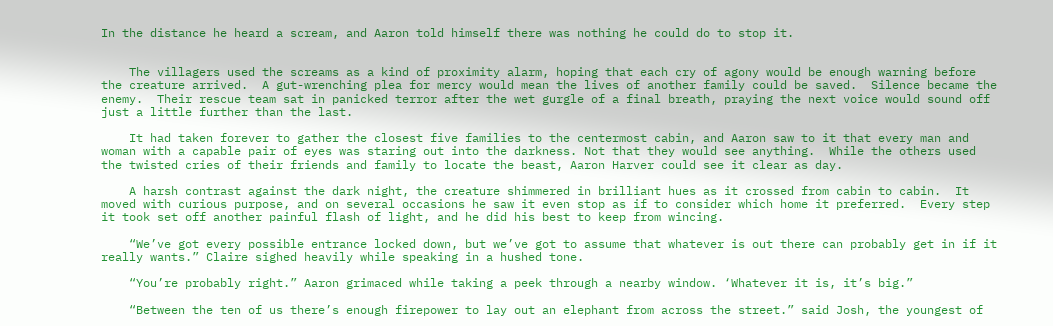In the distance he heard a scream, and Aaron told himself there was nothing he could do to stop it.


    The villagers used the screams as a kind of proximity alarm, hoping that each cry of agony would be enough warning before the creature arrived.  A gut-wrenching plea for mercy would mean the lives of another family could be saved.  Silence became the enemy.  Their rescue team sat in panicked terror after the wet gurgle of a final breath, praying the next voice would sound off just a little further than the last.

    It had taken forever to gather the closest five families to the centermost cabin, and Aaron saw to it that every man and woman with a capable pair of eyes was staring out into the darkness. Not that they would see anything.  While the others used the twisted cries of their friends and family to locate the beast, Aaron Harver could see it clear as day.

    A harsh contrast against the dark night, the creature shimmered in brilliant hues as it crossed from cabin to cabin.  It moved with curious purpose, and on several occasions he saw it even stop as if to consider which home it preferred.  Every step it took set off another painful flash of light, and he did his best to keep from wincing.

    “We’ve got every possible entrance locked down, but we’ve got to assume that whatever is out there can probably get in if it really wants.” Claire sighed heavily while speaking in a hushed tone.

    “You’re probably right.” Aaron grimaced while taking a peek through a nearby window. ‘Whatever it is, it’s big.”

    “Between the ten of us there’s enough firepower to lay out an elephant from across the street.” said Josh, the youngest of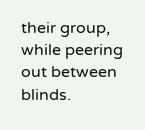their group, while peering out between blinds.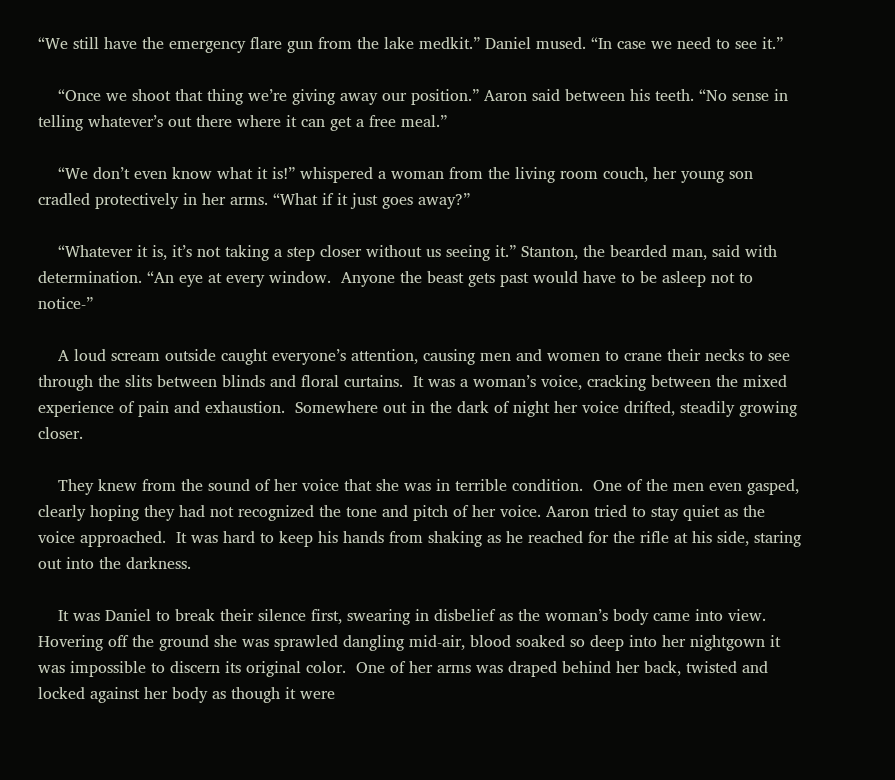“We still have the emergency flare gun from the lake medkit.” Daniel mused. “In case we need to see it.”

    “Once we shoot that thing we’re giving away our position.” Aaron said between his teeth. “No sense in telling whatever’s out there where it can get a free meal.”

    “We don’t even know what it is!” whispered a woman from the living room couch, her young son cradled protectively in her arms. “What if it just goes away?”

    “Whatever it is, it’s not taking a step closer without us seeing it.” Stanton, the bearded man, said with determination. “An eye at every window.  Anyone the beast gets past would have to be asleep not to notice-”

    A loud scream outside caught everyone’s attention, causing men and women to crane their necks to see through the slits between blinds and floral curtains.  It was a woman’s voice, cracking between the mixed experience of pain and exhaustion.  Somewhere out in the dark of night her voice drifted, steadily growing closer.

    They knew from the sound of her voice that she was in terrible condition.  One of the men even gasped, clearly hoping they had not recognized the tone and pitch of her voice. Aaron tried to stay quiet as the voice approached.  It was hard to keep his hands from shaking as he reached for the rifle at his side, staring out into the darkness.

    It was Daniel to break their silence first, swearing in disbelief as the woman’s body came into view.  Hovering off the ground she was sprawled dangling mid-air, blood soaked so deep into her nightgown it was impossible to discern its original color.  One of her arms was draped behind her back, twisted and locked against her body as though it were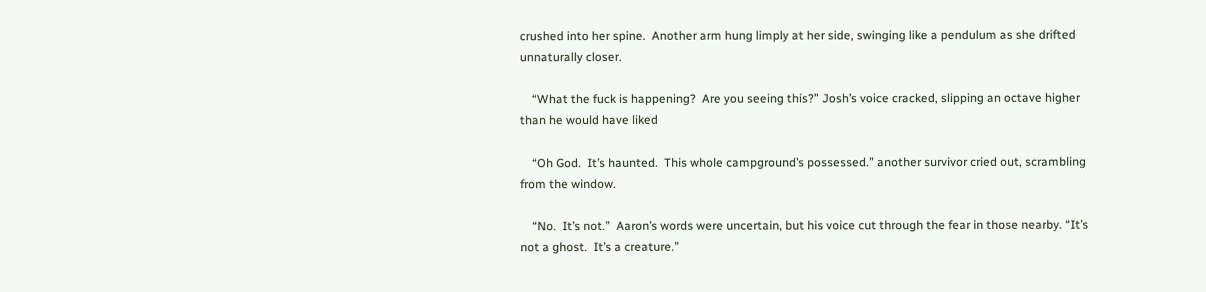crushed into her spine.  Another arm hung limply at her side, swinging like a pendulum as she drifted unnaturally closer.

    “What the fuck is happening?  Are you seeing this?” Josh’s voice cracked, slipping an octave higher than he would have liked

    “Oh God.  It’s haunted.  This whole campground’s possessed.” another survivor cried out, scrambling from the window.

    “No.  It’s not.”  Aaron’s words were uncertain, but his voice cut through the fear in those nearby. “It’s not a ghost.  It’s a creature.”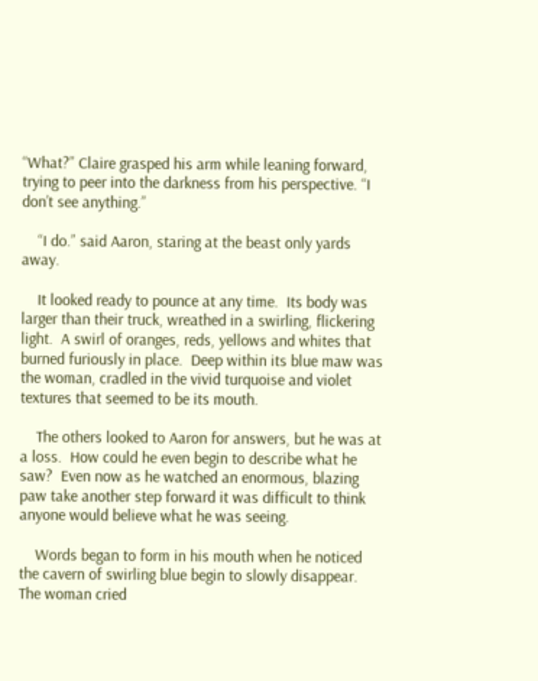“What?” Claire grasped his arm while leaning forward, trying to peer into the darkness from his perspective. “I don’t see anything.”

    “I do.” said Aaron, staring at the beast only yards away.

    It looked ready to pounce at any time.  Its body was larger than their truck, wreathed in a swirling, flickering light.  A swirl of oranges, reds, yellows and whites that burned furiously in place.  Deep within its blue maw was the woman, cradled in the vivid turquoise and violet textures that seemed to be its mouth.

    The others looked to Aaron for answers, but he was at a loss.  How could he even begin to describe what he saw?  Even now as he watched an enormous, blazing paw take another step forward it was difficult to think anyone would believe what he was seeing.

    Words began to form in his mouth when he noticed the cavern of swirling blue begin to slowly disappear.  The woman cried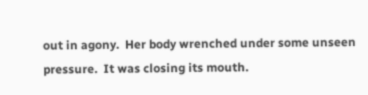out in agony.  Her body wrenched under some unseen pressure.  It was closing its mouth.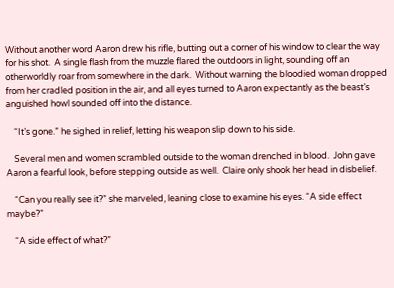Without another word Aaron drew his rifle, butting out a corner of his window to clear the way for his shot.  A single flash from the muzzle flared the outdoors in light, sounding off an otherworldly roar from somewhere in the dark.  Without warning the bloodied woman dropped from her cradled position in the air, and all eyes turned to Aaron expectantly as the beast’s anguished howl sounded off into the distance.

    “It’s gone.” he sighed in relief, letting his weapon slip down to his side.

    Several men and women scrambled outside to the woman drenched in blood.  John gave Aaron a fearful look, before stepping outside as well.  Claire only shook her head in disbelief.

    “Can you really see it?” she marveled, leaning close to examine his eyes. “A side effect maybe?”

    “A side effect of what?”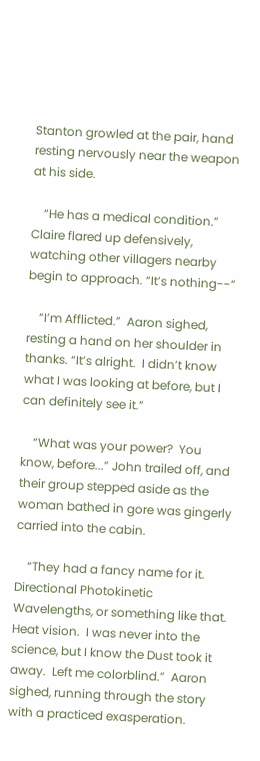Stanton growled at the pair, hand resting nervously near the weapon at his side.

    “He has a medical condition.” Claire flared up defensively, watching other villagers nearby begin to approach. “It’s nothing--”

    “I’m Afflicted.”  Aaron sighed, resting a hand on her shoulder in thanks. “It’s alright.  I didn’t know what I was looking at before, but I can definitely see it.”

    “What was your power?  You know, before...” John trailed off, and their group stepped aside as the woman bathed in gore was gingerly carried into the cabin.

    “They had a fancy name for it.  Directional Photokinetic Wavelengths, or something like that.  Heat vision.  I was never into the science, but I know the Dust took it away.  Left me colorblind.”  Aaron sighed, running through the story with a practiced exasperation.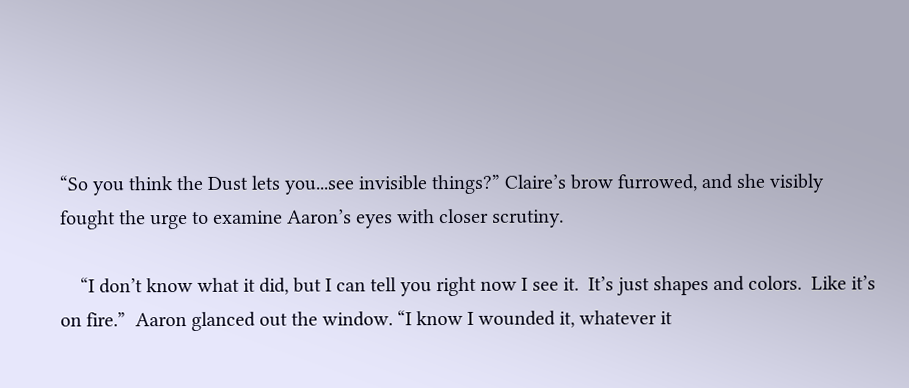“So you think the Dust lets you...see invisible things?” Claire’s brow furrowed, and she visibly fought the urge to examine Aaron’s eyes with closer scrutiny.

    “I don’t know what it did, but I can tell you right now I see it.  It’s just shapes and colors.  Like it’s on fire.”  Aaron glanced out the window. “I know I wounded it, whatever it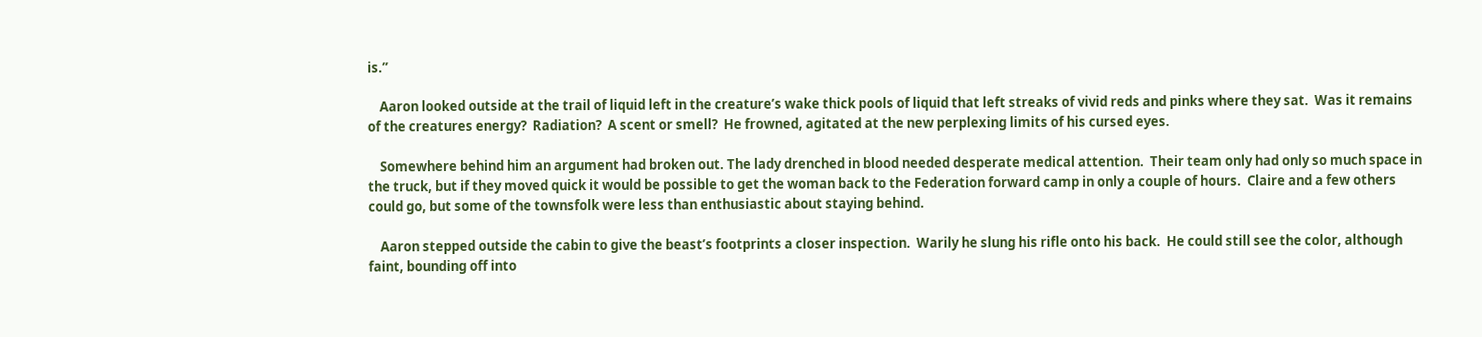is.”

    Aaron looked outside at the trail of liquid left in the creature’s wake thick pools of liquid that left streaks of vivid reds and pinks where they sat.  Was it remains of the creatures energy?  Radiation?  A scent or smell?  He frowned, agitated at the new perplexing limits of his cursed eyes.

    Somewhere behind him an argument had broken out. The lady drenched in blood needed desperate medical attention.  Their team only had only so much space in the truck, but if they moved quick it would be possible to get the woman back to the Federation forward camp in only a couple of hours.  Claire and a few others could go, but some of the townsfolk were less than enthusiastic about staying behind.

    Aaron stepped outside the cabin to give the beast’s footprints a closer inspection.  Warily he slung his rifle onto his back.  He could still see the color, although faint, bounding off into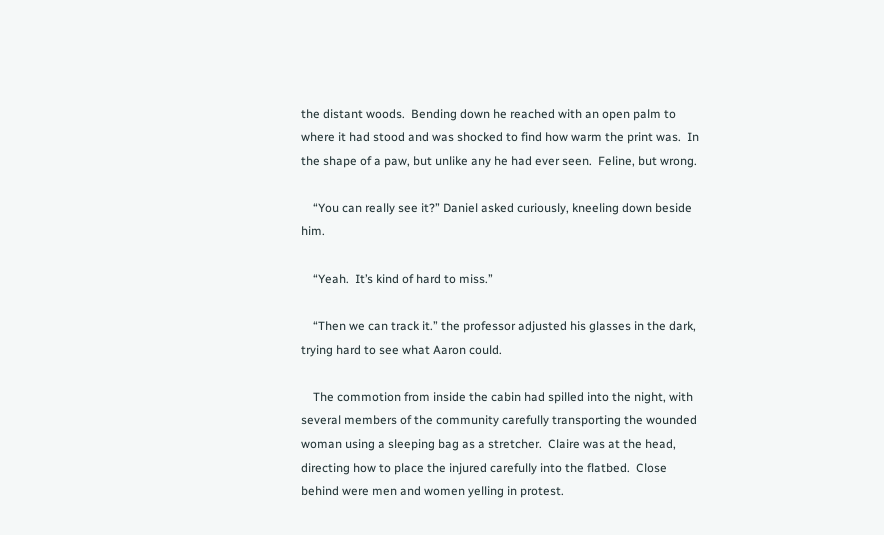the distant woods.  Bending down he reached with an open palm to where it had stood and was shocked to find how warm the print was.  In the shape of a paw, but unlike any he had ever seen.  Feline, but wrong.

    “You can really see it?” Daniel asked curiously, kneeling down beside him.

    “Yeah.  It’s kind of hard to miss.”

    “Then we can track it.” the professor adjusted his glasses in the dark, trying hard to see what Aaron could.

    The commotion from inside the cabin had spilled into the night, with several members of the community carefully transporting the wounded woman using a sleeping bag as a stretcher.  Claire was at the head, directing how to place the injured carefully into the flatbed.  Close behind were men and women yelling in protest.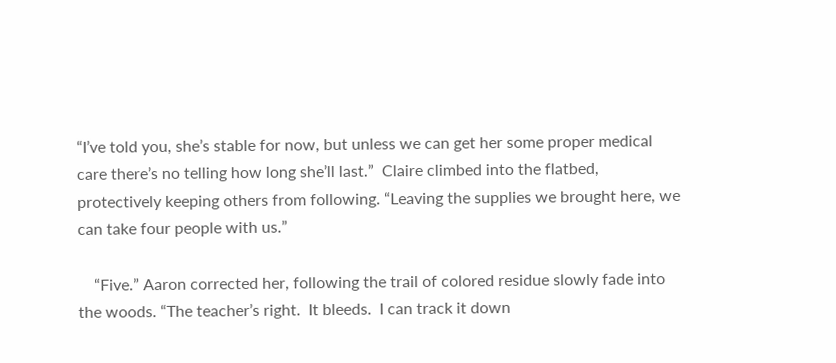“I’ve told you, she’s stable for now, but unless we can get her some proper medical care there’s no telling how long she’ll last.”  Claire climbed into the flatbed, protectively keeping others from following. “Leaving the supplies we brought here, we can take four people with us.”

    “Five.” Aaron corrected her, following the trail of colored residue slowly fade into the woods. “The teacher’s right.  It bleeds.  I can track it down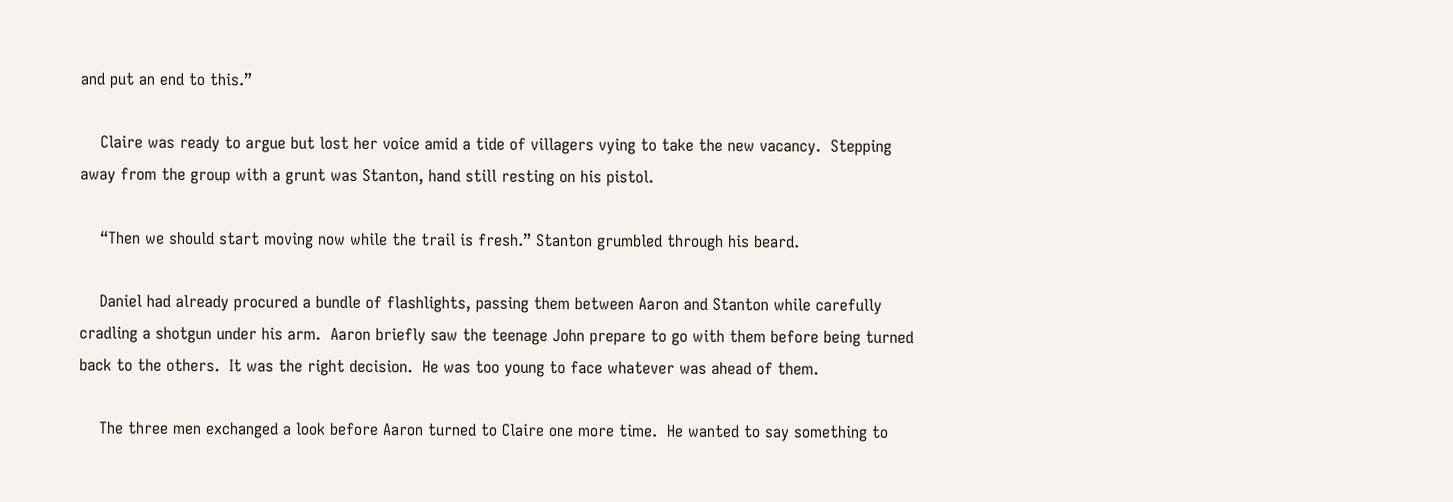and put an end to this.”

    Claire was ready to argue but lost her voice amid a tide of villagers vying to take the new vacancy.  Stepping away from the group with a grunt was Stanton, hand still resting on his pistol.

    “Then we should start moving now while the trail is fresh.” Stanton grumbled through his beard.

    Daniel had already procured a bundle of flashlights, passing them between Aaron and Stanton while carefully cradling a shotgun under his arm.  Aaron briefly saw the teenage John prepare to go with them before being turned back to the others.  It was the right decision.  He was too young to face whatever was ahead of them.

    The three men exchanged a look before Aaron turned to Claire one more time.  He wanted to say something to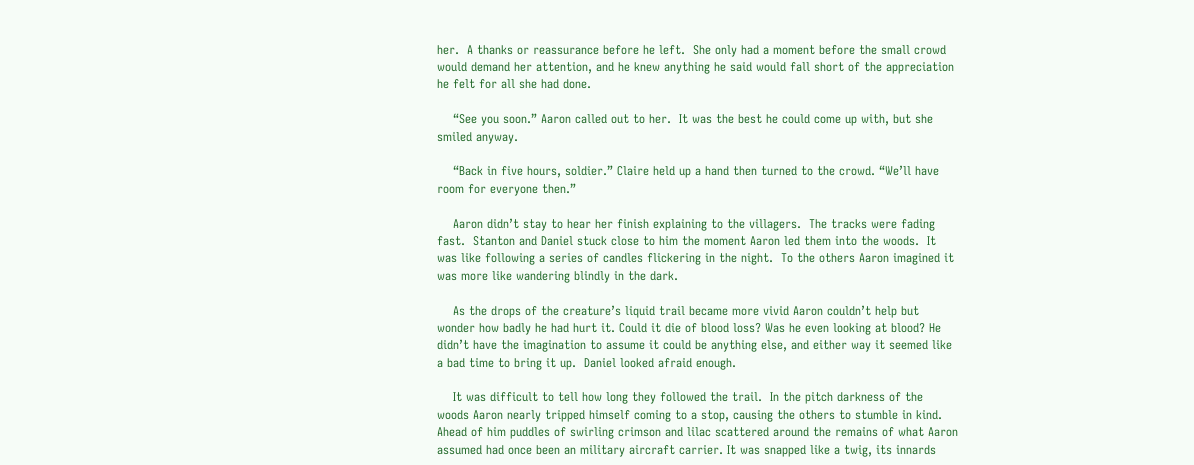her.  A thanks or reassurance before he left.  She only had a moment before the small crowd would demand her attention, and he knew anything he said would fall short of the appreciation he felt for all she had done.

    “See you soon.” Aaron called out to her.  It was the best he could come up with, but she smiled anyway.

    “Back in five hours, soldier.” Claire held up a hand then turned to the crowd. “We’ll have room for everyone then.”

    Aaron didn’t stay to hear her finish explaining to the villagers.  The tracks were fading fast.  Stanton and Daniel stuck close to him the moment Aaron led them into the woods.  It was like following a series of candles flickering in the night.  To the others Aaron imagined it was more like wandering blindly in the dark.

    As the drops of the creature’s liquid trail became more vivid Aaron couldn’t help but wonder how badly he had hurt it. Could it die of blood loss? Was he even looking at blood? He didn’t have the imagination to assume it could be anything else, and either way it seemed like a bad time to bring it up.  Daniel looked afraid enough.

    It was difficult to tell how long they followed the trail.  In the pitch darkness of the woods Aaron nearly tripped himself coming to a stop, causing the others to stumble in kind.  Ahead of him puddles of swirling crimson and lilac scattered around the remains of what Aaron assumed had once been an military aircraft carrier. It was snapped like a twig, its innards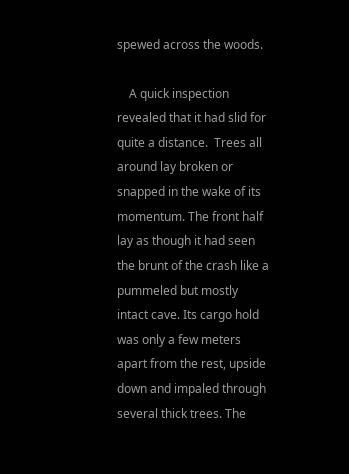spewed across the woods.

    A quick inspection revealed that it had slid for quite a distance.  Trees all around lay broken or snapped in the wake of its momentum. The front half lay as though it had seen the brunt of the crash like a pummeled but mostly intact cave. Its cargo hold was only a few meters apart from the rest, upside down and impaled through several thick trees. The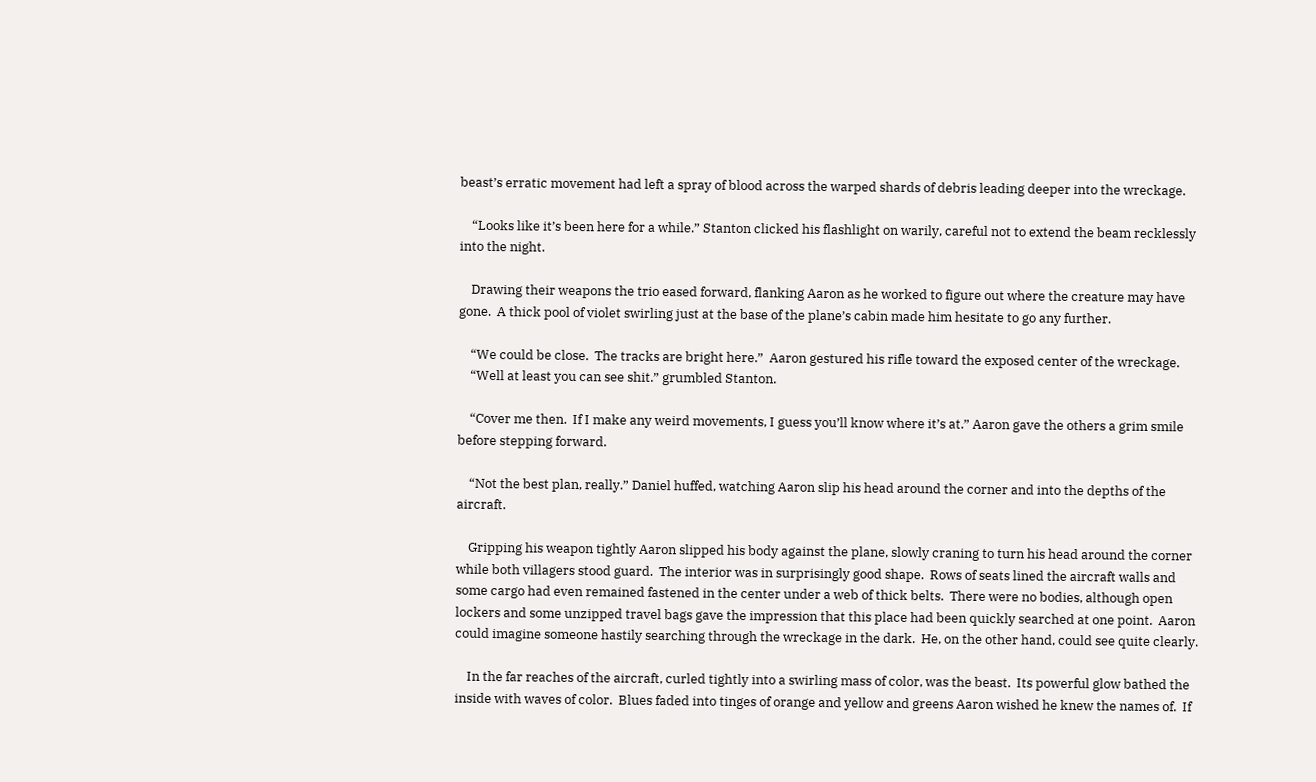beast’s erratic movement had left a spray of blood across the warped shards of debris leading deeper into the wreckage.

    “Looks like it’s been here for a while.” Stanton clicked his flashlight on warily, careful not to extend the beam recklessly into the night.

    Drawing their weapons the trio eased forward, flanking Aaron as he worked to figure out where the creature may have gone.  A thick pool of violet swirling just at the base of the plane’s cabin made him hesitate to go any further.

    “We could be close.  The tracks are bright here.”  Aaron gestured his rifle toward the exposed center of the wreckage.
    “Well at least you can see shit.” grumbled Stanton.

    “Cover me then.  If I make any weird movements, I guess you’ll know where it’s at.” Aaron gave the others a grim smile before stepping forward.

    “Not the best plan, really.” Daniel huffed, watching Aaron slip his head around the corner and into the depths of the aircraft.

    Gripping his weapon tightly Aaron slipped his body against the plane, slowly craning to turn his head around the corner while both villagers stood guard.  The interior was in surprisingly good shape.  Rows of seats lined the aircraft walls and some cargo had even remained fastened in the center under a web of thick belts.  There were no bodies, although open lockers and some unzipped travel bags gave the impression that this place had been quickly searched at one point.  Aaron could imagine someone hastily searching through the wreckage in the dark.  He, on the other hand, could see quite clearly.

    In the far reaches of the aircraft, curled tightly into a swirling mass of color, was the beast.  Its powerful glow bathed the inside with waves of color.  Blues faded into tinges of orange and yellow and greens Aaron wished he knew the names of.  If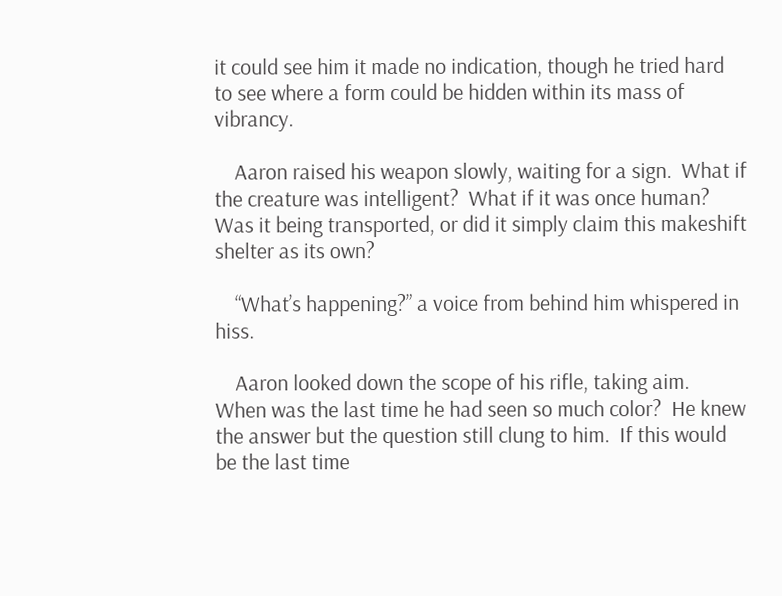it could see him it made no indication, though he tried hard to see where a form could be hidden within its mass of vibrancy.

    Aaron raised his weapon slowly, waiting for a sign.  What if the creature was intelligent?  What if it was once human?  Was it being transported, or did it simply claim this makeshift shelter as its own?

    “What’s happening?” a voice from behind him whispered in hiss.

    Aaron looked down the scope of his rifle, taking aim.  When was the last time he had seen so much color?  He knew the answer but the question still clung to him.  If this would be the last time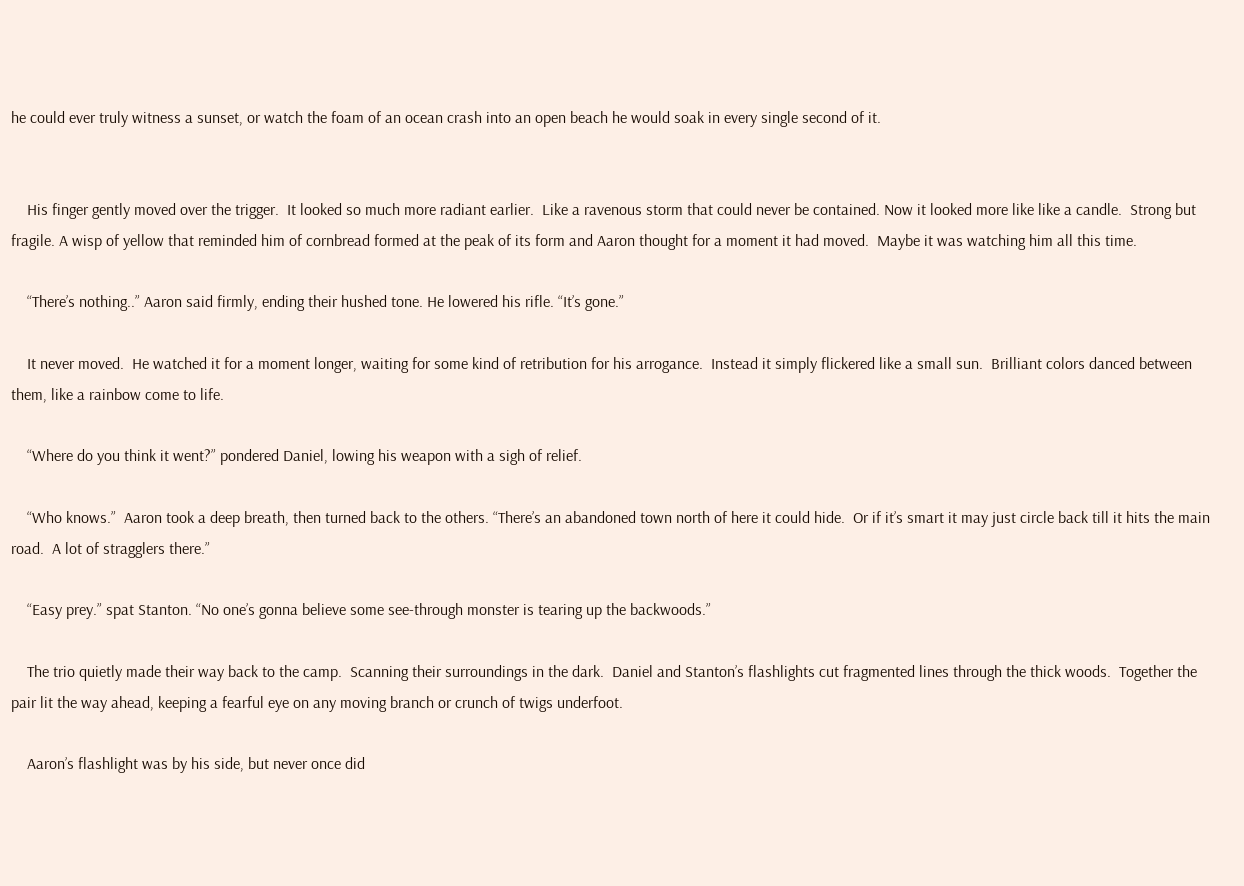he could ever truly witness a sunset, or watch the foam of an ocean crash into an open beach he would soak in every single second of it.


    His finger gently moved over the trigger.  It looked so much more radiant earlier.  Like a ravenous storm that could never be contained. Now it looked more like like a candle.  Strong but fragile. A wisp of yellow that reminded him of cornbread formed at the peak of its form and Aaron thought for a moment it had moved.  Maybe it was watching him all this time.

    “There’s nothing..” Aaron said firmly, ending their hushed tone. He lowered his rifle. “It’s gone.”

    It never moved.  He watched it for a moment longer, waiting for some kind of retribution for his arrogance.  Instead it simply flickered like a small sun.  Brilliant colors danced between them, like a rainbow come to life.

    “Where do you think it went?” pondered Daniel, lowing his weapon with a sigh of relief.

    “Who knows.”  Aaron took a deep breath, then turned back to the others. “There’s an abandoned town north of here it could hide.  Or if it’s smart it may just circle back till it hits the main road.  A lot of stragglers there.”

    “Easy prey.” spat Stanton. “No one’s gonna believe some see-through monster is tearing up the backwoods.”

    The trio quietly made their way back to the camp.  Scanning their surroundings in the dark.  Daniel and Stanton’s flashlights cut fragmented lines through the thick woods.  Together the pair lit the way ahead, keeping a fearful eye on any moving branch or crunch of twigs underfoot.

    Aaron’s flashlight was by his side, but never once did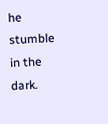he stumble in the dark.